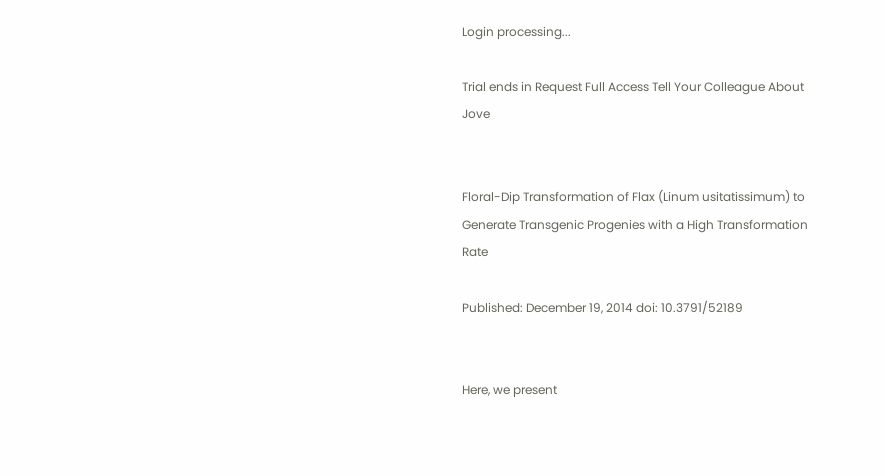Login processing...

Trial ends in Request Full Access Tell Your Colleague About Jove


Floral-Dip Transformation of Flax (Linum usitatissimum) to Generate Transgenic Progenies with a High Transformation Rate

Published: December 19, 2014 doi: 10.3791/52189


Here, we present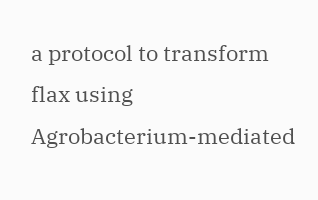a protocol to transform flax using Agrobacterium-mediated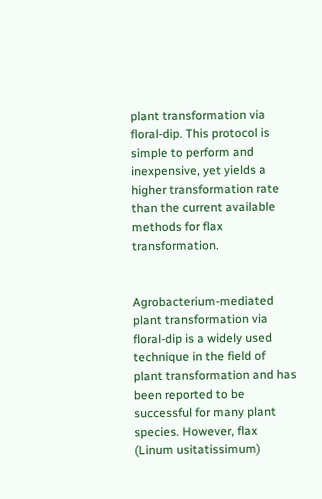plant transformation via floral-dip. This protocol is simple to perform and inexpensive, yet yields a higher transformation rate than the current available methods for flax transformation.


Agrobacterium-mediated plant transformation via floral-dip is a widely used technique in the field of plant transformation and has been reported to be successful for many plant species. However, flax (Linum usitatissimum)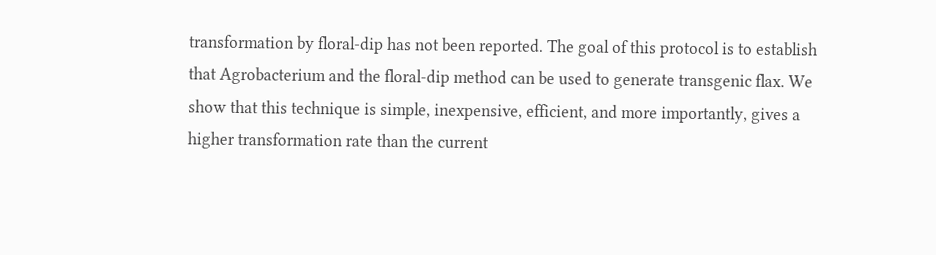transformation by floral-dip has not been reported. The goal of this protocol is to establish that Agrobacterium and the floral-dip method can be used to generate transgenic flax. We show that this technique is simple, inexpensive, efficient, and more importantly, gives a higher transformation rate than the current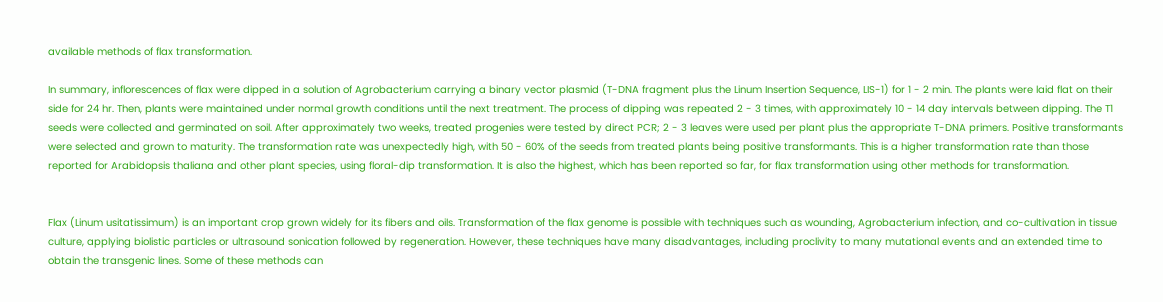available methods of flax transformation.

In summary, inflorescences of flax were dipped in a solution of Agrobacterium carrying a binary vector plasmid (T-DNA fragment plus the Linum Insertion Sequence, LIS-1) for 1 - 2 min. The plants were laid flat on their side for 24 hr. Then, plants were maintained under normal growth conditions until the next treatment. The process of dipping was repeated 2 - 3 times, with approximately 10 - 14 day intervals between dipping. The T1 seeds were collected and germinated on soil. After approximately two weeks, treated progenies were tested by direct PCR; 2 - 3 leaves were used per plant plus the appropriate T-DNA primers. Positive transformants were selected and grown to maturity. The transformation rate was unexpectedly high, with 50 - 60% of the seeds from treated plants being positive transformants. This is a higher transformation rate than those reported for Arabidopsis thaliana and other plant species, using floral-dip transformation. It is also the highest, which has been reported so far, for flax transformation using other methods for transformation.


Flax (Linum usitatissimum) is an important crop grown widely for its fibers and oils. Transformation of the flax genome is possible with techniques such as wounding, Agrobacterium infection, and co-cultivation in tissue culture, applying biolistic particles or ultrasound sonication followed by regeneration. However, these techniques have many disadvantages, including proclivity to many mutational events and an extended time to obtain the transgenic lines. Some of these methods can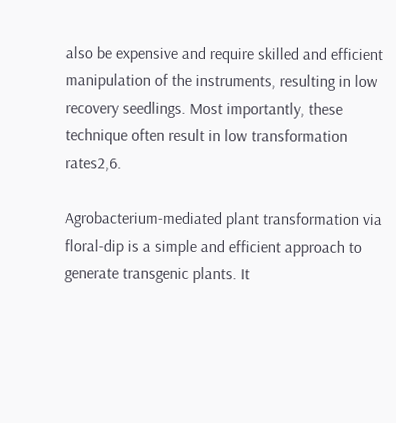also be expensive and require skilled and efficient manipulation of the instruments, resulting in low recovery seedlings. Most importantly, these technique often result in low transformation rates2,6.

Agrobacterium-mediated plant transformation via floral-dip is a simple and efficient approach to generate transgenic plants. It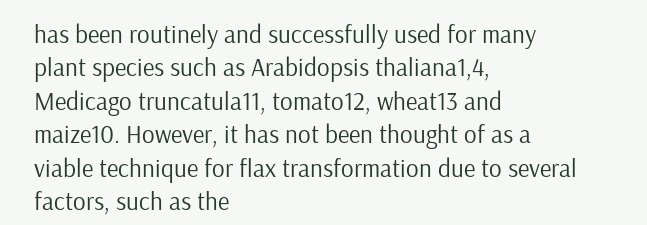has been routinely and successfully used for many plant species such as Arabidopsis thaliana1,4, Medicago truncatula11, tomato12, wheat13 and maize10. However, it has not been thought of as a viable technique for flax transformation due to several factors, such as the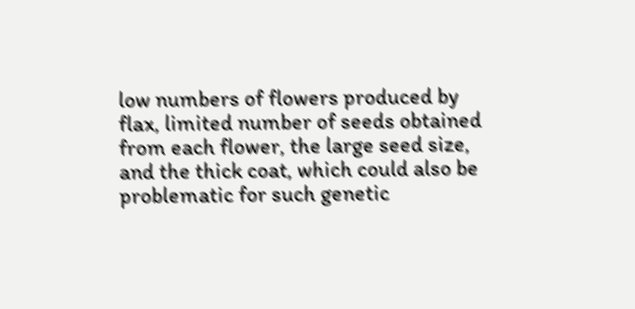low numbers of flowers produced by flax, limited number of seeds obtained from each flower, the large seed size, and the thick coat, which could also be problematic for such genetic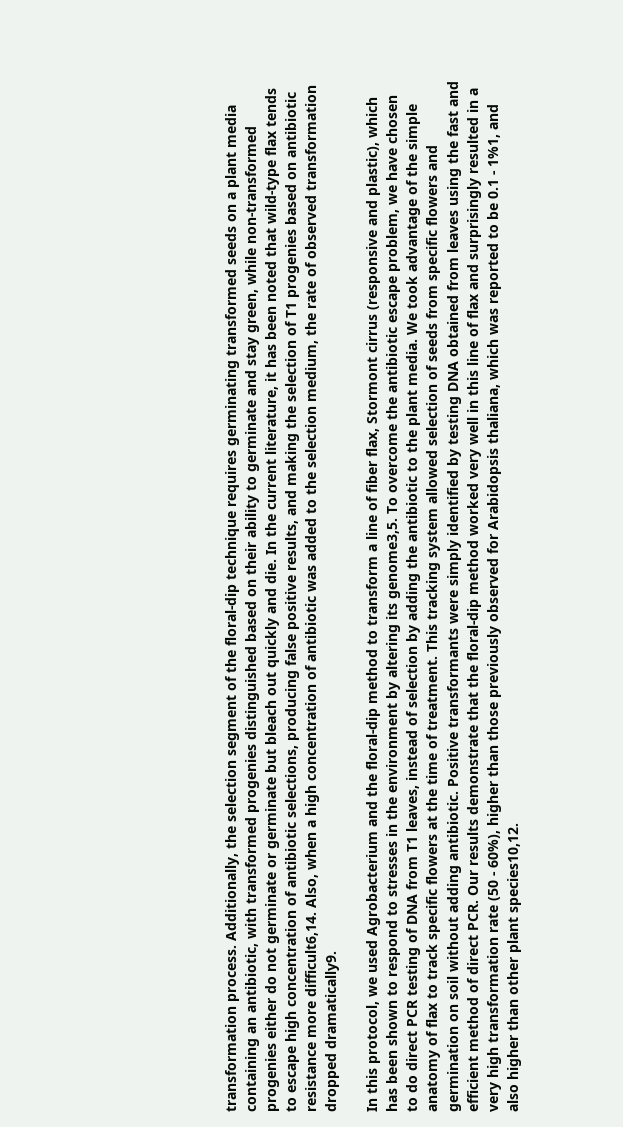transformation process. Additionally, the selection segment of the floral-dip technique requires germinating transformed seeds on a plant media containing an antibiotic, with transformed progenies distinguished based on their ability to germinate and stay green, while non-transformed progenies either do not germinate or germinate but bleach out quickly and die. In the current literature, it has been noted that wild-type flax tends to escape high concentration of antibiotic selections, producing false positive results, and making the selection of T1 progenies based on antibiotic resistance more difficult6,14. Also, when a high concentration of antibiotic was added to the selection medium, the rate of observed transformation dropped dramatically9.

In this protocol, we used Agrobacterium and the floral-dip method to transform a line of fiber flax, Stormont cirrus (responsive and plastic), which has been shown to respond to stresses in the environment by altering its genome3,5. To overcome the antibiotic escape problem, we have chosen to do direct PCR testing of DNA from T1 leaves, instead of selection by adding the antibiotic to the plant media. We took advantage of the simple anatomy of flax to track specific flowers at the time of treatment. This tracking system allowed selection of seeds from specific flowers and germination on soil without adding antibiotic. Positive transformants were simply identified by testing DNA obtained from leaves using the fast and efficient method of direct PCR. Our results demonstrate that the floral-dip method worked very well in this line of flax and surprisingly resulted in a very high transformation rate (50 - 60%), higher than those previously observed for Arabidopsis thaliana, which was reported to be 0.1 - 1%1, and also higher than other plant species10,12.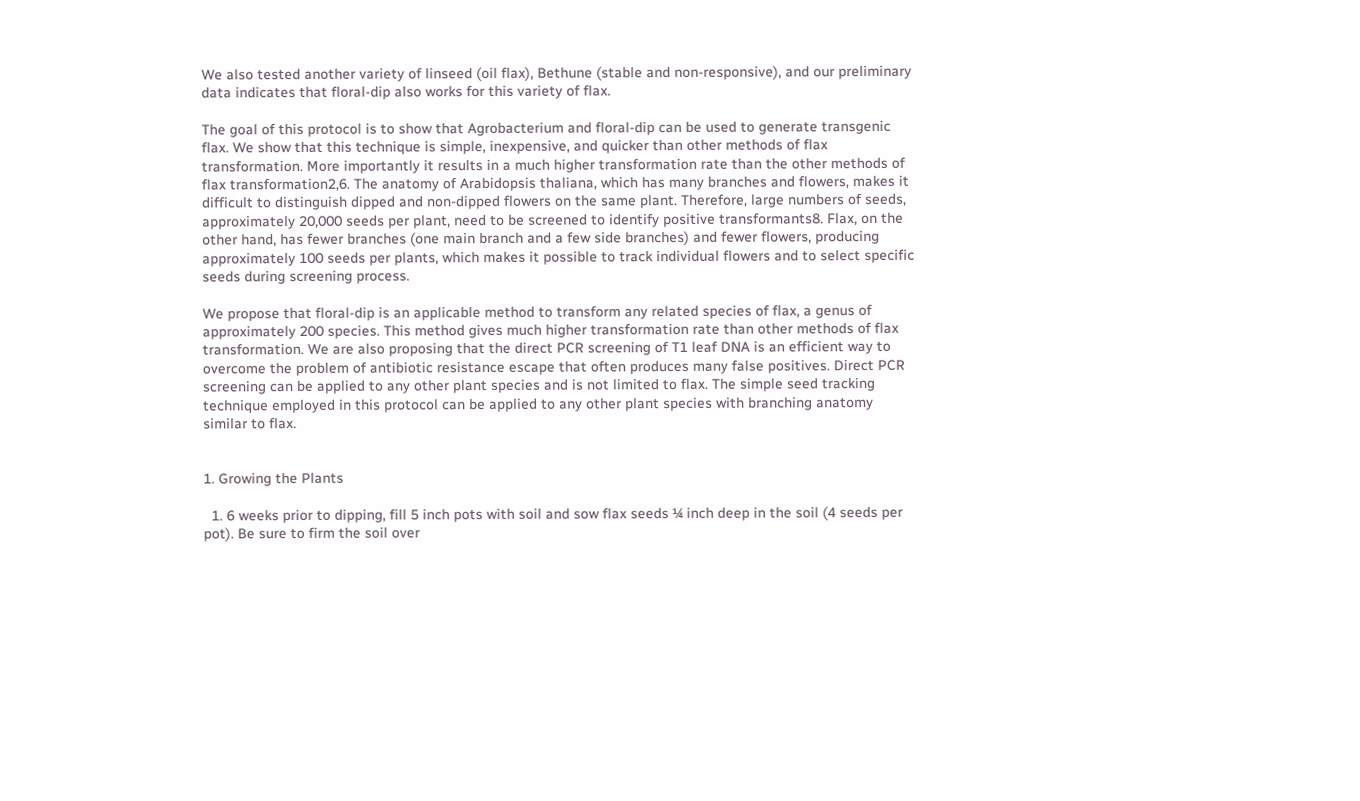We also tested another variety of linseed (oil flax), Bethune (stable and non-responsive), and our preliminary data indicates that floral-dip also works for this variety of flax.

The goal of this protocol is to show that Agrobacterium and floral-dip can be used to generate transgenic flax. We show that this technique is simple, inexpensive, and quicker than other methods of flax transformation. More importantly it results in a much higher transformation rate than the other methods of flax transformation2,6. The anatomy of Arabidopsis thaliana, which has many branches and flowers, makes it difficult to distinguish dipped and non-dipped flowers on the same plant. Therefore, large numbers of seeds, approximately 20,000 seeds per plant, need to be screened to identify positive transformants8. Flax, on the other hand, has fewer branches (one main branch and a few side branches) and fewer flowers, producing approximately 100 seeds per plants, which makes it possible to track individual flowers and to select specific seeds during screening process.

We propose that floral-dip is an applicable method to transform any related species of flax, a genus of approximately 200 species. This method gives much higher transformation rate than other methods of flax transformation. We are also proposing that the direct PCR screening of T1 leaf DNA is an efficient way to overcome the problem of antibiotic resistance escape that often produces many false positives. Direct PCR screening can be applied to any other plant species and is not limited to flax. The simple seed tracking technique employed in this protocol can be applied to any other plant species with branching anatomy similar to flax.


1. Growing the Plants

  1. 6 weeks prior to dipping, fill 5 inch pots with soil and sow flax seeds ¼ inch deep in the soil (4 seeds per pot). Be sure to firm the soil over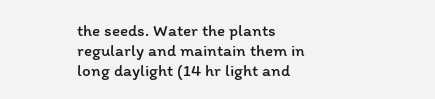the seeds. Water the plants regularly and maintain them in long daylight (14 hr light and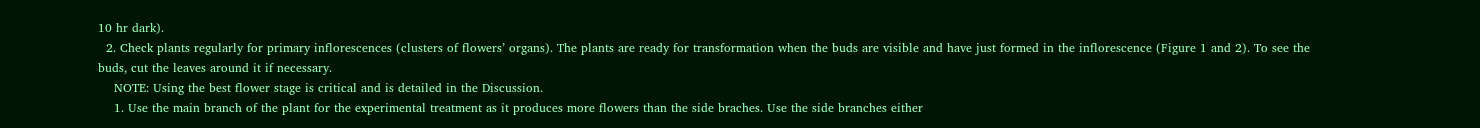10 hr dark).
  2. Check plants regularly for primary inflorescences (clusters of flowers’ organs). The plants are ready for transformation when the buds are visible and have just formed in the inflorescence (Figure 1 and 2). To see the buds, cut the leaves around it if necessary.
    NOTE: Using the best flower stage is critical and is detailed in the Discussion.
    1. Use the main branch of the plant for the experimental treatment as it produces more flowers than the side braches. Use the side branches either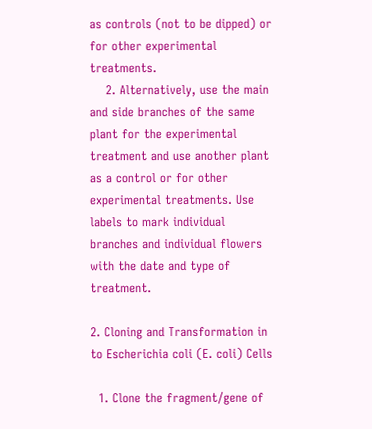as controls (not to be dipped) or for other experimental treatments.
    2. Alternatively, use the main and side branches of the same plant for the experimental treatment and use another plant as a control or for other experimental treatments. Use labels to mark individual branches and individual flowers with the date and type of treatment.

2. Cloning and Transformation in to Escherichia coli (E. coli) Cells

  1. Clone the fragment/gene of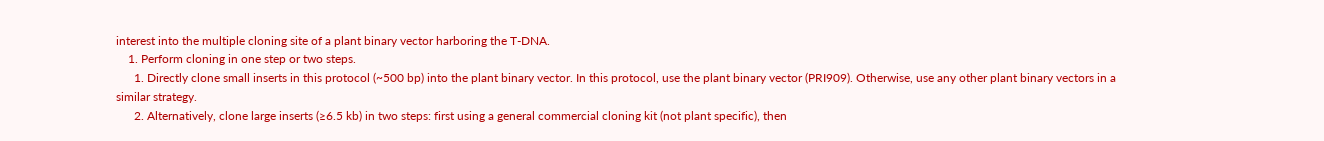interest into the multiple cloning site of a plant binary vector harboring the T-DNA.
    1. Perform cloning in one step or two steps.
      1. Directly clone small inserts in this protocol (~500 bp) into the plant binary vector. In this protocol, use the plant binary vector (PRI909). Otherwise, use any other plant binary vectors in a similar strategy.
      2. Alternatively, clone large inserts (≥6.5 kb) in two steps: first using a general commercial cloning kit (not plant specific), then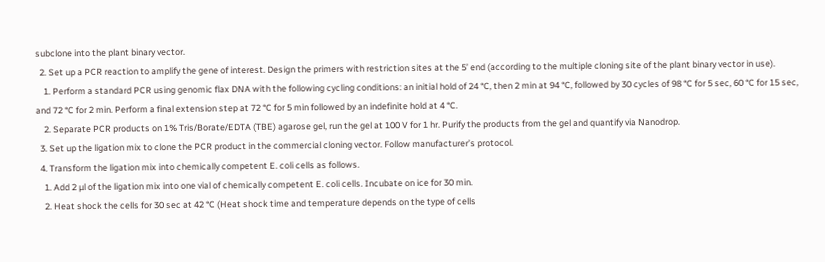subclone into the plant binary vector.
  2. Set up a PCR reaction to amplify the gene of interest. Design the primers with restriction sites at the 5’ end (according to the multiple cloning site of the plant binary vector in use).
    1. Perform a standard PCR using genomic flax DNA with the following cycling conditions: an initial hold of 24 °C, then 2 min at 94 °C, followed by 30 cycles of 98 °C for 5 sec, 60 °C for 15 sec, and 72 °C for 2 min. Perform a final extension step at 72 °C for 5 min followed by an indefinite hold at 4 °C.
    2. Separate PCR products on 1% Tris/Borate/EDTA (TBE) agarose gel, run the gel at 100 V for 1 hr. Purify the products from the gel and quantify via Nanodrop.
  3. Set up the ligation mix to clone the PCR product in the commercial cloning vector. Follow manufacturer’s protocol.
  4. Transform the ligation mix into chemically competent E. coli cells as follows.
    1. Add 2 µl of the ligation mix into one vial of chemically competent E. coli cells. Incubate on ice for 30 min.
    2. Heat shock the cells for 30 sec at 42 °C (Heat shock time and temperature depends on the type of cells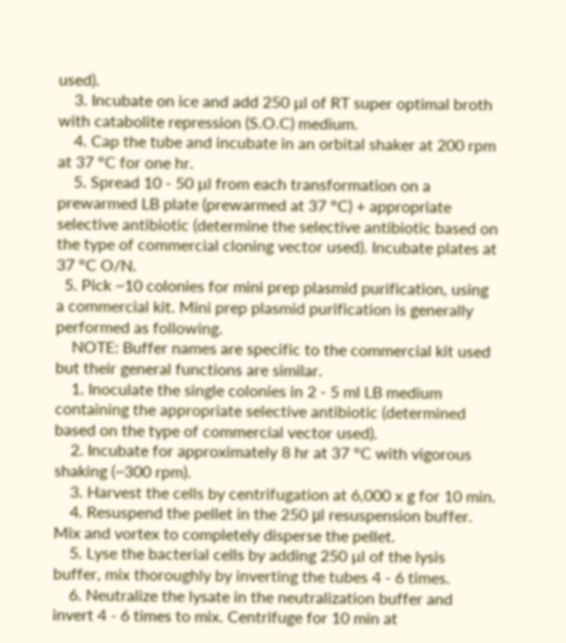used).
    3. Incubate on ice and add 250 µl of RT super optimal broth with catabolite repression (S.O.C) medium.
    4. Cap the tube and incubate in an orbital shaker at 200 rpm at 37 °C for one hr.
    5. Spread 10 - 50 µl from each transformation on a prewarmed LB plate (prewarmed at 37 °C) + appropriate selective antibiotic (determine the selective antibiotic based on the type of commercial cloning vector used). Incubate plates at 37 °C O/N.
  5. Pick ~10 colonies for mini prep plasmid purification, using a commercial kit. Mini prep plasmid purification is generally performed as following.
    NOTE: Buffer names are specific to the commercial kit used but their general functions are similar.
    1. Inoculate the single colonies in 2 - 5 ml LB medium containing the appropriate selective antibiotic (determined based on the type of commercial vector used).
    2. Incubate for approximately 8 hr at 37 °C with vigorous shaking (~300 rpm).
    3. Harvest the cells by centrifugation at 6,000 x g for 10 min.
    4. Resuspend the pellet in the 250 μl resuspension buffer. Mix and vortex to completely disperse the pellet.
    5. Lyse the bacterial cells by adding 250 µl of the lysis buffer, mix thoroughly by inverting the tubes 4 - 6 times.
    6. Neutralize the lysate in the neutralization buffer and invert 4 - 6 times to mix. Centrifuge for 10 min at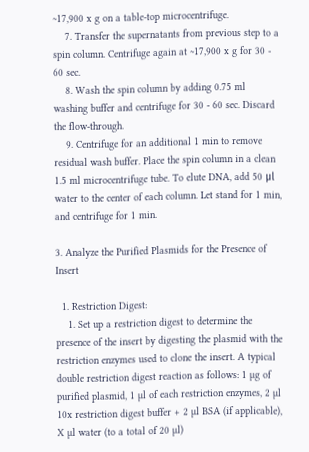~17,900 x g on a table-top microcentrifuge.
    7. Transfer the supernatants from previous step to a spin column. Centrifuge again at ~17,900 x g for 30 - 60 sec.
    8. Wash the spin column by adding 0.75 ml washing buffer and centrifuge for 30 - 60 sec. Discard the flow-through.
    9. Centrifuge for an additional 1 min to remove residual wash buffer. Place the spin column in a clean 1.5 ml microcentrifuge tube. To elute DNA, add 50 μl water to the center of each column. Let stand for 1 min, and centrifuge for 1 min.

3. Analyze the Purified Plasmids for the Presence of Insert

  1. Restriction Digest:
    1. Set up a restriction digest to determine the presence of the insert by digesting the plasmid with the restriction enzymes used to clone the insert. A typical double restriction digest reaction as follows: 1 µg of purified plasmid, 1 µl of each restriction enzymes, 2 µl 10x restriction digest buffer + 2 µl BSA (if applicable), X µl water (to a total of 20 µl)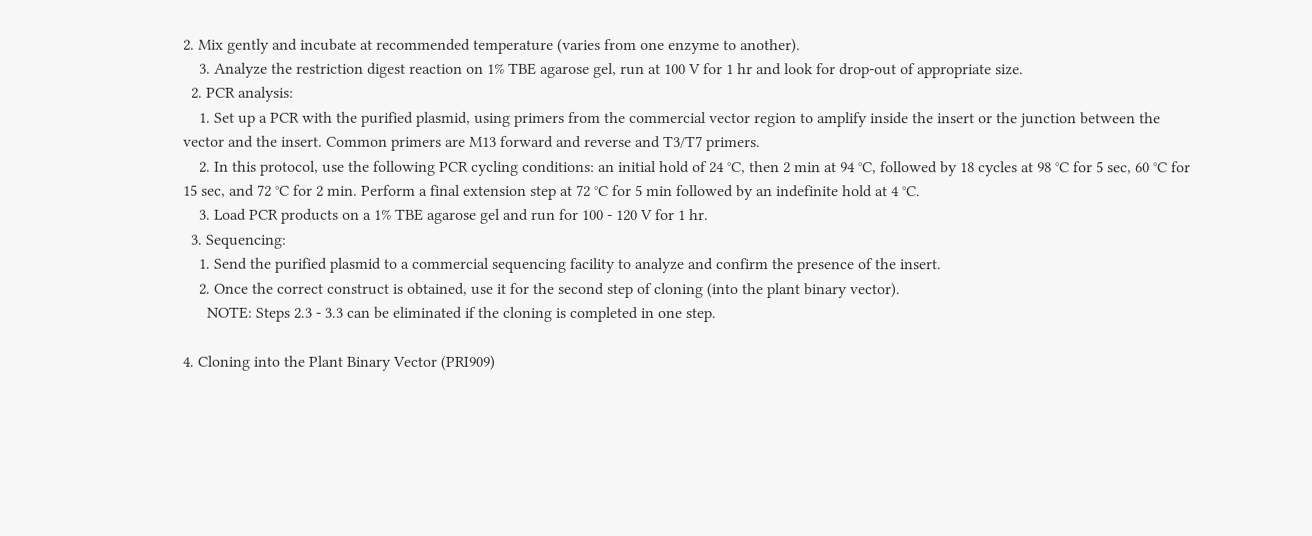2. Mix gently and incubate at recommended temperature (varies from one enzyme to another).
    3. Analyze the restriction digest reaction on 1% TBE agarose gel, run at 100 V for 1 hr and look for drop-out of appropriate size.
  2. PCR analysis:
    1. Set up a PCR with the purified plasmid, using primers from the commercial vector region to amplify inside the insert or the junction between the vector and the insert. Common primers are M13 forward and reverse and T3/T7 primers.
    2. In this protocol, use the following PCR cycling conditions: an initial hold of 24 °C, then 2 min at 94 °C, followed by 18 cycles at 98 °C for 5 sec, 60 °C for 15 sec, and 72 °C for 2 min. Perform a final extension step at 72 °C for 5 min followed by an indefinite hold at 4 °C.
    3. Load PCR products on a 1% TBE agarose gel and run for 100 - 120 V for 1 hr.
  3. Sequencing:
    1. Send the purified plasmid to a commercial sequencing facility to analyze and confirm the presence of the insert.
    2. Once the correct construct is obtained, use it for the second step of cloning (into the plant binary vector).
      NOTE: Steps 2.3 - 3.3 can be eliminated if the cloning is completed in one step.

4. Cloning into the Plant Binary Vector (PRI909)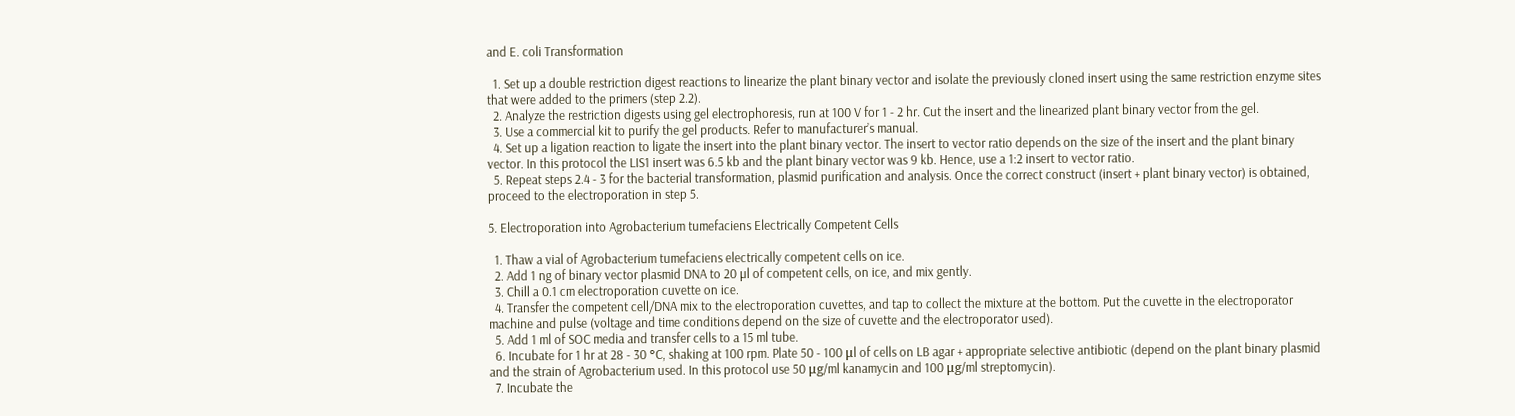and E. coli Transformation

  1. Set up a double restriction digest reactions to linearize the plant binary vector and isolate the previously cloned insert using the same restriction enzyme sites that were added to the primers (step 2.2).
  2. Analyze the restriction digests using gel electrophoresis, run at 100 V for 1 - 2 hr. Cut the insert and the linearized plant binary vector from the gel.
  3. Use a commercial kit to purify the gel products. Refer to manufacturer’s manual.
  4. Set up a ligation reaction to ligate the insert into the plant binary vector. The insert to vector ratio depends on the size of the insert and the plant binary vector. In this protocol the LIS1 insert was 6.5 kb and the plant binary vector was 9 kb. Hence, use a 1:2 insert to vector ratio.
  5. Repeat steps 2.4 - 3 for the bacterial transformation, plasmid purification and analysis. Once the correct construct (insert + plant binary vector) is obtained, proceed to the electroporation in step 5.

5. Electroporation into Agrobacterium tumefaciens Electrically Competent Cells

  1. Thaw a vial of Agrobacterium tumefaciens electrically competent cells on ice.
  2. Add 1 ng of binary vector plasmid DNA to 20 µl of competent cells, on ice, and mix gently.
  3. Chill a 0.1 cm electroporation cuvette on ice.
  4. Transfer the competent cell/DNA mix to the electroporation cuvettes, and tap to collect the mixture at the bottom. Put the cuvette in the electroporator machine and pulse (voltage and time conditions depend on the size of cuvette and the electroporator used).
  5. Add 1 ml of SOC media and transfer cells to a 15 ml tube.
  6. Incubate for 1 hr at 28 - 30 °C, shaking at 100 rpm. Plate 50 - 100 μl of cells on LB agar + appropriate selective antibiotic (depend on the plant binary plasmid and the strain of Agrobacterium used. In this protocol use 50 μg/ml kanamycin and 100 μg/ml streptomycin).
  7. Incubate the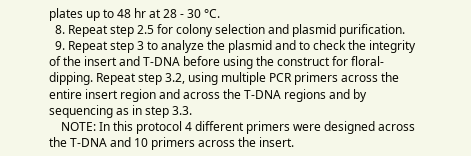plates up to 48 hr at 28 - 30 °C.
  8. Repeat step 2.5 for colony selection and plasmid purification.
  9. Repeat step 3 to analyze the plasmid and to check the integrity of the insert and T-DNA before using the construct for floral-dipping. Repeat step 3.2, using multiple PCR primers across the entire insert region and across the T-DNA regions and by sequencing as in step 3.3.
    NOTE: In this protocol 4 different primers were designed across the T-DNA and 10 primers across the insert.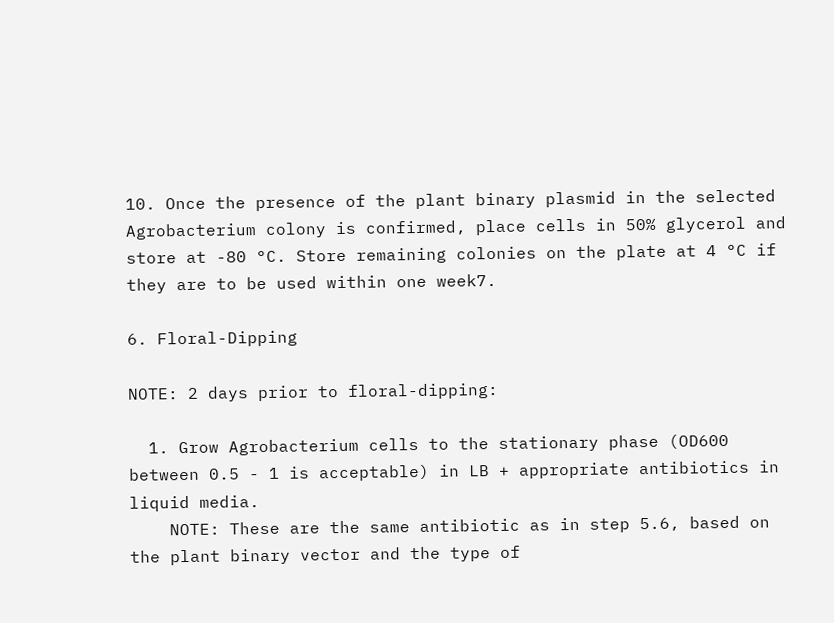10. Once the presence of the plant binary plasmid in the selected Agrobacterium colony is confirmed, place cells in 50% glycerol and store at -80 °C. Store remaining colonies on the plate at 4 °C if they are to be used within one week7.

6. Floral-Dipping

NOTE: 2 days prior to floral-dipping:

  1. Grow Agrobacterium cells to the stationary phase (OD600 between 0.5 - 1 is acceptable) in LB + appropriate antibiotics in liquid media.
    NOTE: These are the same antibiotic as in step 5.6, based on the plant binary vector and the type of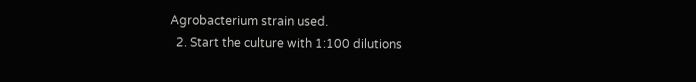Agrobacterium strain used.
  2. Start the culture with 1:100 dilutions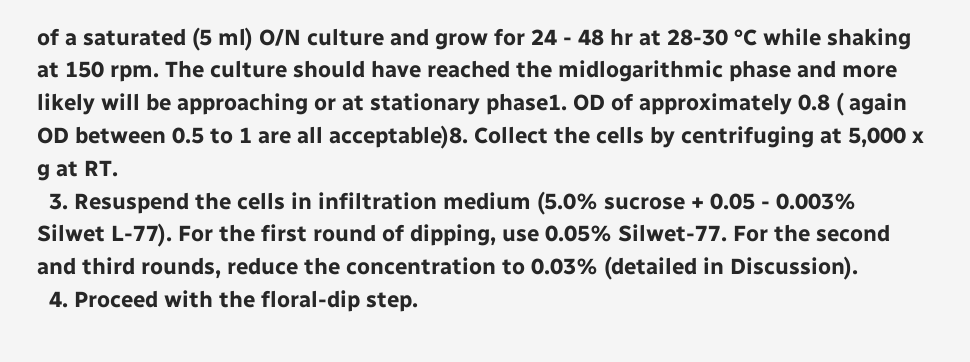of a saturated (5 ml) O/N culture and grow for 24 - 48 hr at 28-30 °C while shaking at 150 rpm. The culture should have reached the midlogarithmic phase and more likely will be approaching or at stationary phase1. OD of approximately 0.8 ( again OD between 0.5 to 1 are all acceptable)8. Collect the cells by centrifuging at 5,000 x g at RT.
  3. Resuspend the cells in infiltration medium (5.0% sucrose + 0.05 - 0.003% Silwet L-77). For the first round of dipping, use 0.05% Silwet-77. For the second and third rounds, reduce the concentration to 0.03% (detailed in Discussion).
  4. Proceed with the floral-dip step.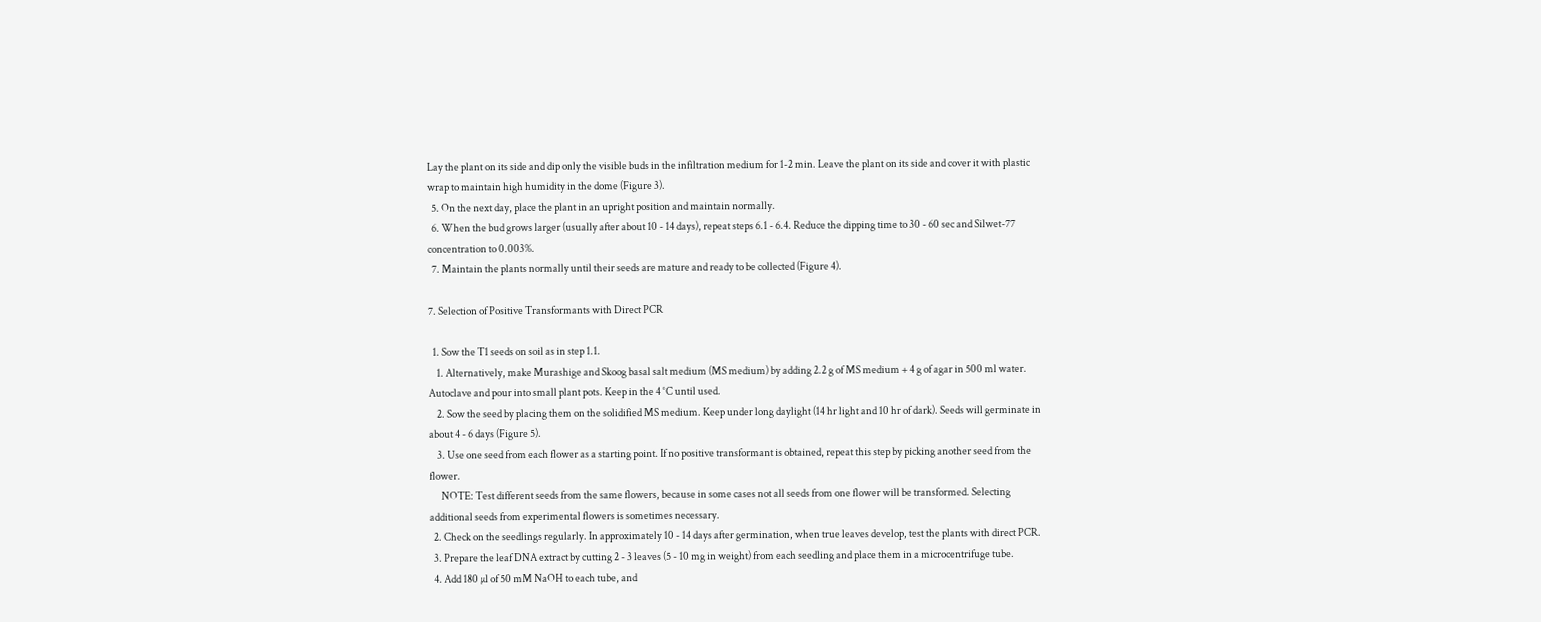Lay the plant on its side and dip only the visible buds in the infiltration medium for 1-2 min. Leave the plant on its side and cover it with plastic wrap to maintain high humidity in the dome (Figure 3).
  5. On the next day, place the plant in an upright position and maintain normally.
  6. When the bud grows larger (usually after about 10 - 14 days), repeat steps 6.1 - 6.4. Reduce the dipping time to 30 - 60 sec and Silwet-77 concentration to 0.003%.
  7. Maintain the plants normally until their seeds are mature and ready to be collected (Figure 4).

7. Selection of Positive Transformants with Direct PCR

  1. Sow the T1 seeds on soil as in step 1.1.
    1. Alternatively, make Murashige and Skoog basal salt medium (MS medium) by adding 2.2 g of MS medium + 4 g of agar in 500 ml water. Autoclave and pour into small plant pots. Keep in the 4 °C until used.
    2. Sow the seed by placing them on the solidified MS medium. Keep under long daylight (14 hr light and 10 hr of dark). Seeds will germinate in about 4 - 6 days (Figure 5).
    3. Use one seed from each flower as a starting point. If no positive transformant is obtained, repeat this step by picking another seed from the flower.
      NOTE: Test different seeds from the same flowers, because in some cases not all seeds from one flower will be transformed. Selecting additional seeds from experimental flowers is sometimes necessary.
  2. Check on the seedlings regularly. In approximately 10 - 14 days after germination, when true leaves develop, test the plants with direct PCR.
  3. Prepare the leaf DNA extract by cutting 2 - 3 leaves (5 - 10 mg in weight) from each seedling and place them in a microcentrifuge tube.
  4. Add 180 µl of 50 mM NaOH to each tube, and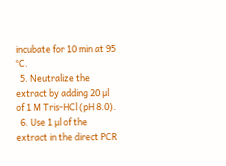incubate for 10 min at 95 °C.
  5. Neutralize the extract by adding 20 µl of 1 M Tris-HCl (pH 8.0).
  6. Use 1 µl of the extract in the direct PCR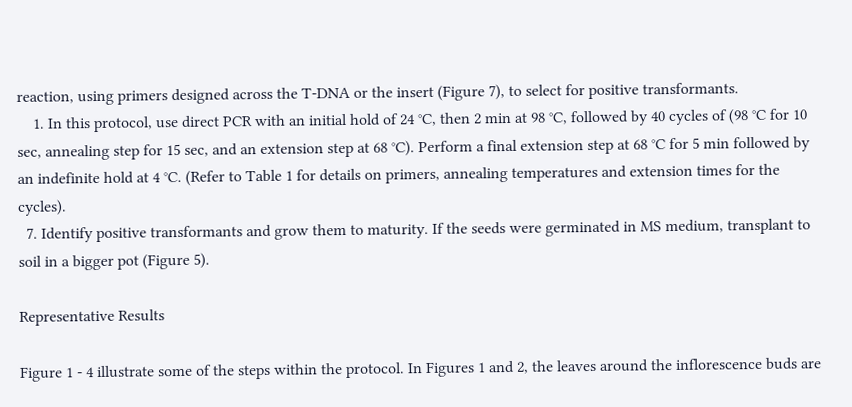reaction, using primers designed across the T-DNA or the insert (Figure 7), to select for positive transformants.
    1. In this protocol, use direct PCR with an initial hold of 24 °C, then 2 min at 98 °C, followed by 40 cycles of (98 °C for 10 sec, annealing step for 15 sec, and an extension step at 68 °C). Perform a final extension step at 68 °C for 5 min followed by an indefinite hold at 4 °C. (Refer to Table 1 for details on primers, annealing temperatures and extension times for the cycles).
  7. Identify positive transformants and grow them to maturity. If the seeds were germinated in MS medium, transplant to soil in a bigger pot (Figure 5).

Representative Results

Figure 1 - 4 illustrate some of the steps within the protocol. In Figures 1 and 2, the leaves around the inflorescence buds are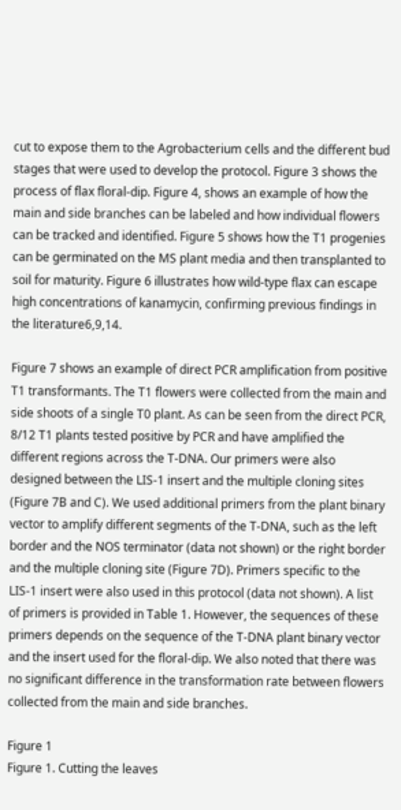cut to expose them to the Agrobacterium cells and the different bud stages that were used to develop the protocol. Figure 3 shows the process of flax floral-dip. Figure 4, shows an example of how the main and side branches can be labeled and how individual flowers can be tracked and identified. Figure 5 shows how the T1 progenies can be germinated on the MS plant media and then transplanted to soil for maturity. Figure 6 illustrates how wild-type flax can escape high concentrations of kanamycin, confirming previous findings in the literature6,9,14.

Figure 7 shows an example of direct PCR amplification from positive T1 transformants. The T1 flowers were collected from the main and side shoots of a single T0 plant. As can be seen from the direct PCR, 8/12 T1 plants tested positive by PCR and have amplified the different regions across the T-DNA. Our primers were also designed between the LIS-1 insert and the multiple cloning sites (Figure 7B and C). We used additional primers from the plant binary vector to amplify different segments of the T-DNA, such as the left border and the NOS terminator (data not shown) or the right border and the multiple cloning site (Figure 7D). Primers specific to the LIS-1 insert were also used in this protocol (data not shown). A list of primers is provided in Table 1. However, the sequences of these primers depends on the sequence of the T-DNA plant binary vector and the insert used for the floral-dip. We also noted that there was no significant difference in the transformation rate between flowers collected from the main and side branches.

Figure 1
Figure 1. Cutting the leaves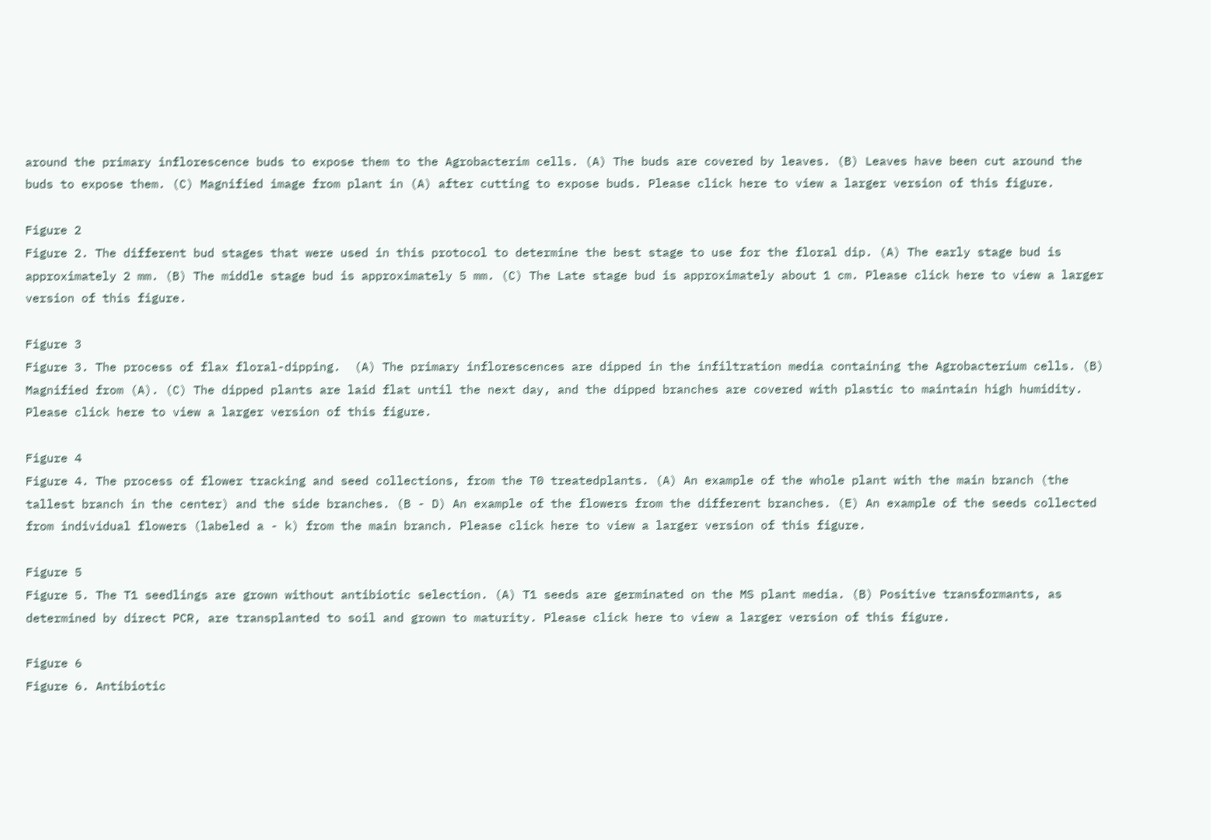around the primary inflorescence buds to expose them to the Agrobacterim cells. (A) The buds are covered by leaves. (B) Leaves have been cut around the buds to expose them. (C) Magnified image from plant in (A) after cutting to expose buds. Please click here to view a larger version of this figure.

Figure 2
Figure 2. The different bud stages that were used in this protocol to determine the best stage to use for the floral dip. (A) The early stage bud is approximately 2 mm. (B) The middle stage bud is approximately 5 mm. (C) The Late stage bud is approximately about 1 cm. Please click here to view a larger version of this figure.

Figure 3
Figure 3. The process of flax floral-dipping.  (A) The primary inflorescences are dipped in the infiltration media containing the Agrobacterium cells. (B) Magnified from (A). (C) The dipped plants are laid flat until the next day, and the dipped branches are covered with plastic to maintain high humidity. Please click here to view a larger version of this figure.

Figure 4
Figure 4. The process of flower tracking and seed collections, from the T0 treatedplants. (A) An example of the whole plant with the main branch (the tallest branch in the center) and the side branches. (B - D) An example of the flowers from the different branches. (E) An example of the seeds collected from individual flowers (labeled a - k) from the main branch. Please click here to view a larger version of this figure.

Figure 5
Figure 5. The T1 seedlings are grown without antibiotic selection. (A) T1 seeds are germinated on the MS plant media. (B) Positive transformants, as determined by direct PCR, are transplanted to soil and grown to maturity. Please click here to view a larger version of this figure.

Figure 6
Figure 6. Antibiotic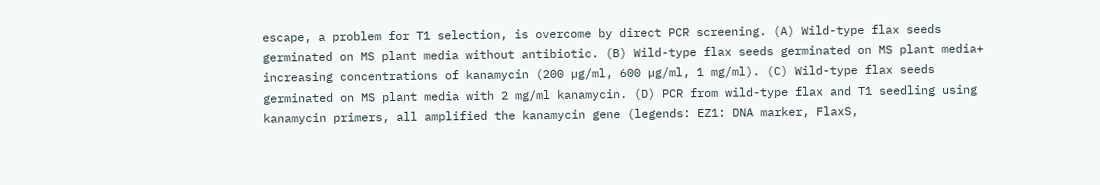escape, a problem for T1 selection, is overcome by direct PCR screening. (A) Wild-type flax seeds germinated on MS plant media without antibiotic. (B) Wild-type flax seeds germinated on MS plant media+ increasing concentrations of kanamycin (200 µg/ml, 600 µg/ml, 1 mg/ml). (C) Wild-type flax seeds germinated on MS plant media with 2 mg/ml kanamycin. (D) PCR from wild-type flax and T1 seedling using kanamycin primers, all amplified the kanamycin gene (legends: EZ1: DNA marker, FlaxS,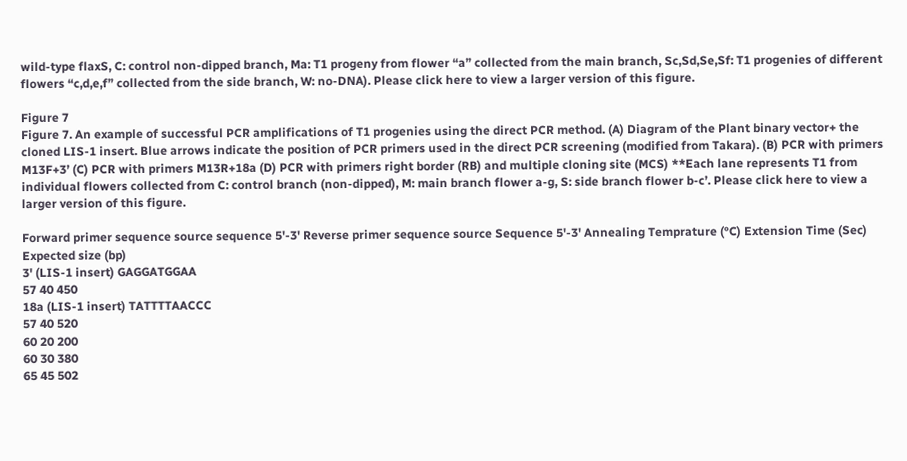wild-type flaxS, C: control non-dipped branch, Ma: T1 progeny from flower “a” collected from the main branch, Sc,Sd,Se,Sf: T1 progenies of different flowers “c,d,e,f” collected from the side branch, W: no-DNA). Please click here to view a larger version of this figure.

Figure 7
Figure 7. An example of successful PCR amplifications of T1 progenies using the direct PCR method. (A) Diagram of the Plant binary vector+ the cloned LIS-1 insert. Blue arrows indicate the position of PCR primers used in the direct PCR screening (modified from Takara). (B) PCR with primers M13F+3’ (C) PCR with primers M13R+18a (D) PCR with primers right border (RB) and multiple cloning site (MCS) **Each lane represents T1 from individual flowers collected from C: control branch (non-dipped), M: main branch flower a-g, S: side branch flower b-c’. Please click here to view a larger version of this figure.

Forward primer sequence source sequence 5'-3' Reverse primer sequence source Sequence 5'-3' Annealing Temprature (°C) Extension Time (Sec) Expected size (bp)
3' (LIS-1 insert) GAGGATGGAA
57 40 450
18a (LIS-1 insert) TATTTTAACCC
57 40 520
60 20 200
60 30 380
65 45 502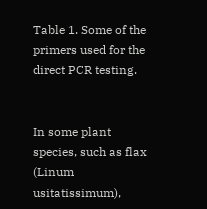Table 1. Some of the primers used for the direct PCR testing.


In some plant species, such as flax (Linum usitatissimum),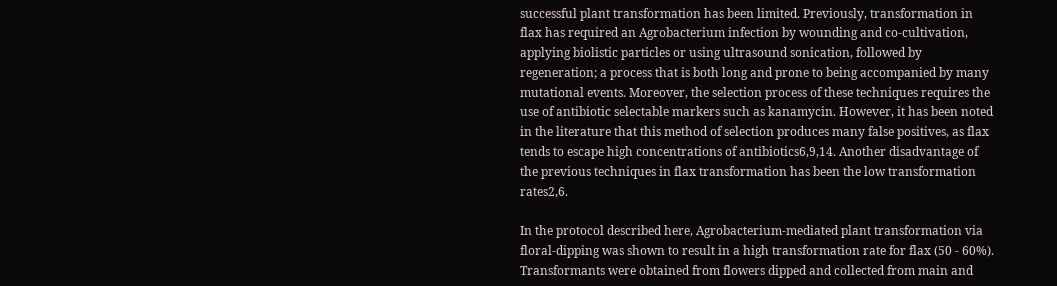successful plant transformation has been limited. Previously, transformation in flax has required an Agrobacterium infection by wounding and co-cultivation, applying biolistic particles or using ultrasound sonication, followed by regeneration; a process that is both long and prone to being accompanied by many mutational events. Moreover, the selection process of these techniques requires the use of antibiotic selectable markers such as kanamycin. However, it has been noted in the literature that this method of selection produces many false positives, as flax tends to escape high concentrations of antibiotics6,9,14. Another disadvantage of the previous techniques in flax transformation has been the low transformation rates2,6.

In the protocol described here, Agrobacterium-mediated plant transformation via floral-dipping was shown to result in a high transformation rate for flax (50 - 60%). Transformants were obtained from flowers dipped and collected from main and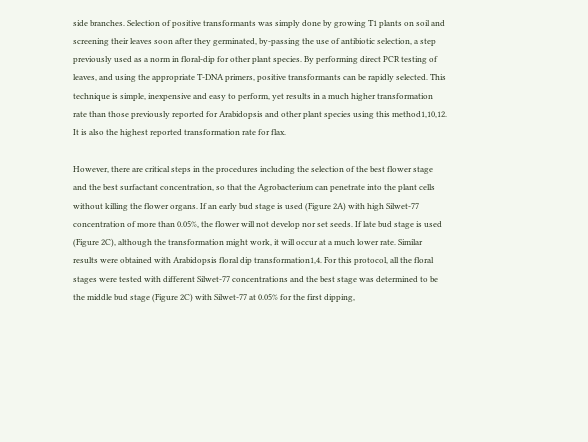side branches. Selection of positive transformants was simply done by growing T1 plants on soil and screening their leaves soon after they germinated, by-passing the use of antibiotic selection, a step previously used as a norm in floral-dip for other plant species. By performing direct PCR testing of leaves, and using the appropriate T-DNA primers, positive transformants can be rapidly selected. This technique is simple, inexpensive and easy to perform, yet results in a much higher transformation rate than those previously reported for Arabidopsis and other plant species using this method1,10,12. It is also the highest reported transformation rate for flax.

However, there are critical steps in the procedures including the selection of the best flower stage and the best surfactant concentration, so that the Agrobacterium can penetrate into the plant cells without killing the flower organs. If an early bud stage is used (Figure 2A) with high Silwet-77 concentration of more than 0.05%, the flower will not develop nor set seeds. If late bud stage is used (Figure 2C), although the transformation might work, it will occur at a much lower rate. Similar results were obtained with Arabidopsis floral dip transformation1,4. For this protocol, all the floral stages were tested with different Silwet-77 concentrations and the best stage was determined to be the middle bud stage (Figure 2C) with Silwet-77 at 0.05% for the first dipping,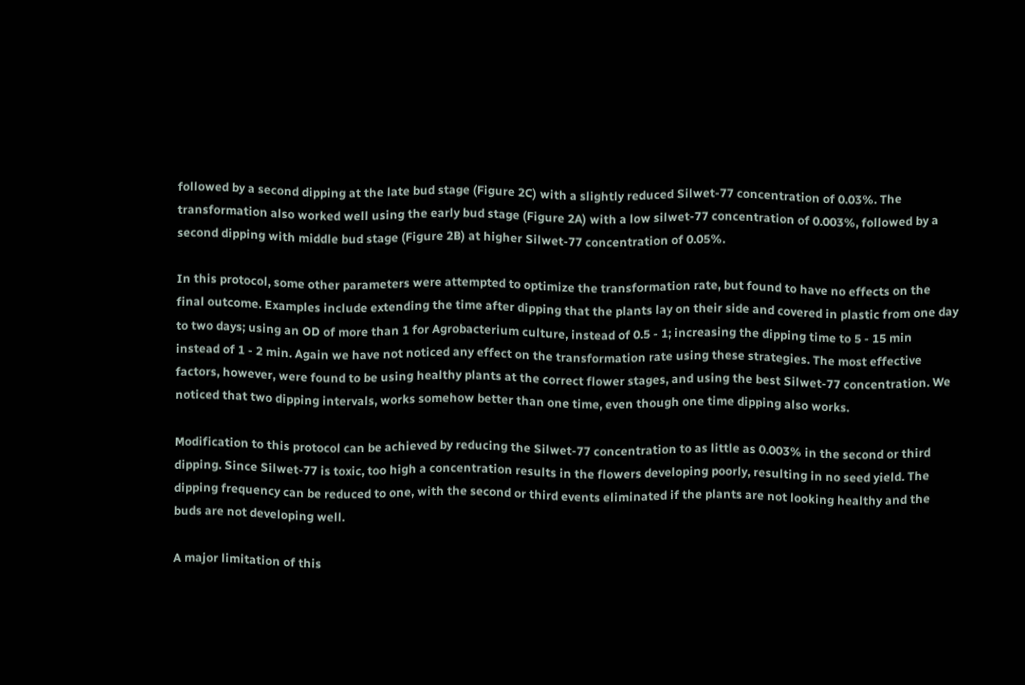followed by a second dipping at the late bud stage (Figure 2C) with a slightly reduced Silwet-77 concentration of 0.03%. The transformation also worked well using the early bud stage (Figure 2A) with a low silwet-77 concentration of 0.003%, followed by a second dipping with middle bud stage (Figure 2B) at higher Silwet-77 concentration of 0.05%.

In this protocol, some other parameters were attempted to optimize the transformation rate, but found to have no effects on the final outcome. Examples include extending the time after dipping that the plants lay on their side and covered in plastic from one day to two days; using an OD of more than 1 for Agrobacterium culture, instead of 0.5 - 1; increasing the dipping time to 5 - 15 min instead of 1 - 2 min. Again we have not noticed any effect on the transformation rate using these strategies. The most effective factors, however, were found to be using healthy plants at the correct flower stages, and using the best Silwet-77 concentration. We noticed that two dipping intervals, works somehow better than one time, even though one time dipping also works.

Modification to this protocol can be achieved by reducing the Silwet-77 concentration to as little as 0.003% in the second or third dipping. Since Silwet-77 is toxic, too high a concentration results in the flowers developing poorly, resulting in no seed yield. The dipping frequency can be reduced to one, with the second or third events eliminated if the plants are not looking healthy and the buds are not developing well.

A major limitation of this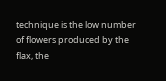technique is the low number of flowers produced by the flax, the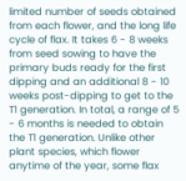limited number of seeds obtained from each flower, and the long life cycle of flax. It takes 6 - 8 weeks from seed sowing to have the primary buds ready for the first dipping and an additional 8 - 10 weeks post-dipping to get to the T1 generation. In total, a range of 5 - 6 months is needed to obtain the T1 generation. Unlike other plant species, which flower anytime of the year, some flax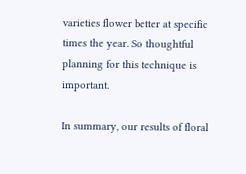varieties flower better at specific times the year. So thoughtful planning for this technique is important.

In summary, our results of floral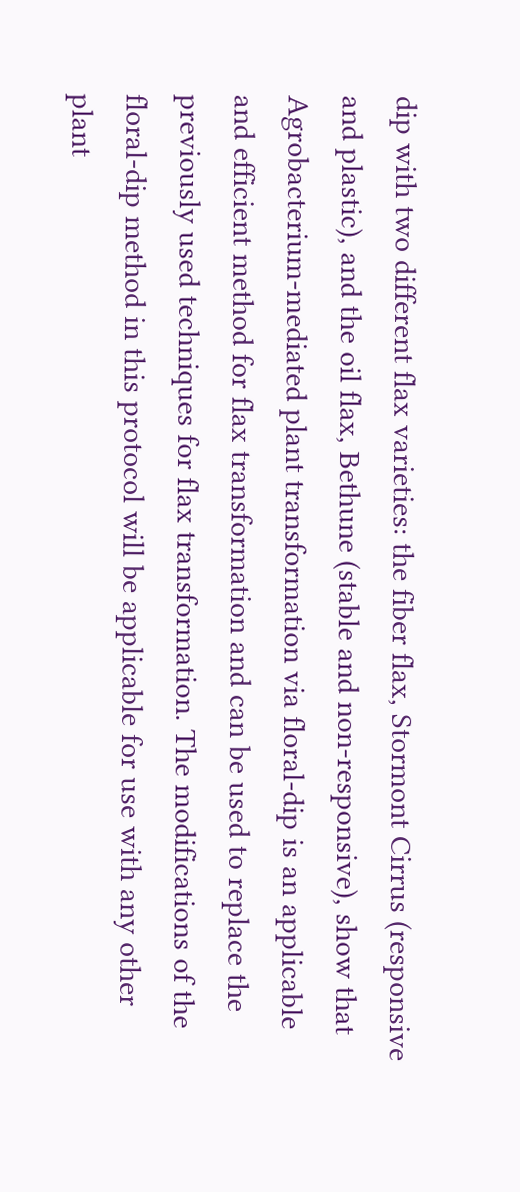dip with two different flax varieties: the fiber flax, Stormont Cirrus (responsive and plastic), and the oil flax, Bethune (stable and non-responsive), show that Agrobacterium-mediated plant transformation via floral-dip is an applicable and efficient method for flax transformation and can be used to replace the previously used techniques for flax transformation. The modifications of the floral-dip method in this protocol will be applicable for use with any other plant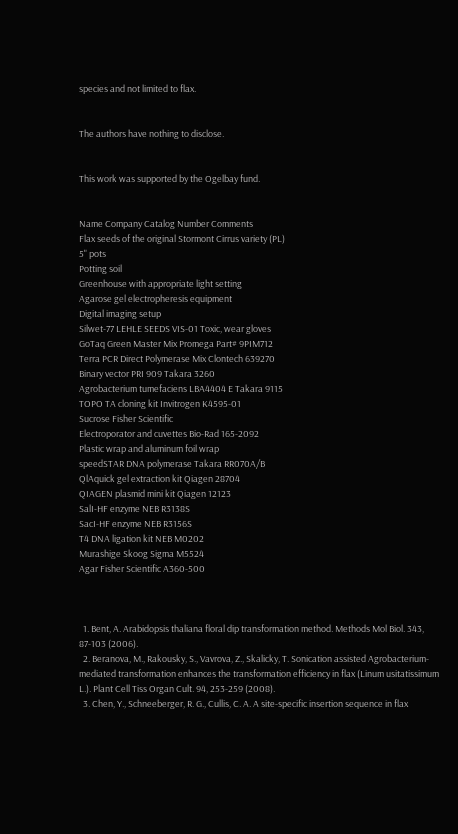species and not limited to flax.


The authors have nothing to disclose.


This work was supported by the Ogelbay fund.


Name Company Catalog Number Comments
Flax seeds of the original Stormont Cirrus variety (PL)
5" pots
Potting soil
Greenhouse with appropriate light setting
Agarose gel electropheresis equipment
Digital imaging setup
Silwet-77 LEHLE SEEDS VIS-01 Toxic, wear gloves
GoTaq Green Master Mix Promega Part# 9PIM712
Terra PCR Direct Polymerase Mix Clontech 639270
Binary vector PRI 909 Takara 3260
Agrobacterium tumefaciens LBA4404 E Takara 9115
TOPO TA cloning kit Invitrogen K4595-01
Sucrose Fisher Scientific
Electroporator and cuvettes Bio-Rad 165-2092
Plastic wrap and aluminum foil wrap
speedSTAR DNA polymerase Takara RR070A/B
QlAquick gel extraction kit Qiagen 28704
QIAGEN plasmid mini kit Qiagen 12123
SalI-HF enzyme NEB R3138S
SacI-HF enzyme NEB R3156S
T4 DNA ligation kit NEB M0202
Murashige Skoog Sigma M5524
Agar Fisher Scientific A360-500



  1. Bent, A. Arabidopsis thaliana floral dip transformation method. Methods Mol Biol. 343, 87-103 (2006).
  2. Beranova, M., Rakousky, S., Vavrova, Z., Skalicky, T. Sonication assisted Agrobacterium-mediated transformation enhances the transformation efficiency in flax (Linum usitatissimum L.). Plant Cell Tiss Organ Cult. 94, 253-259 (2008).
  3. Chen, Y., Schneeberger, R. G., Cullis, C. A. A site-specific insertion sequence in flax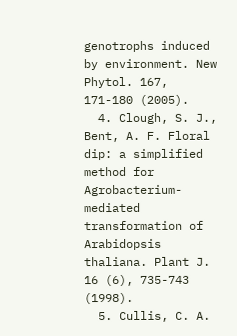genotrophs induced by environment. New Phytol. 167, 171-180 (2005).
  4. Clough, S. J., Bent, A. F. Floral dip: a simplified method for Agrobacterium-mediated transformation of Arabidopsis thaliana. Plant J. 16 (6), 735-743 (1998).
  5. Cullis, C. A.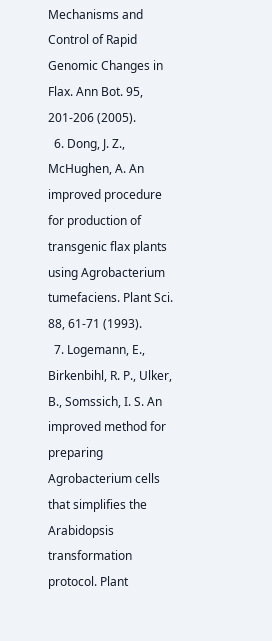Mechanisms and Control of Rapid Genomic Changes in Flax. Ann Bot. 95, 201-206 (2005).
  6. Dong, J. Z., McHughen, A. An improved procedure for production of transgenic flax plants using Agrobacterium tumefaciens. Plant Sci. 88, 61-71 (1993).
  7. Logemann, E., Birkenbihl, R. P., Ulker, B., Somssich, I. S. An improved method for preparing Agrobacterium cells that simplifies the Arabidopsis transformation protocol. Plant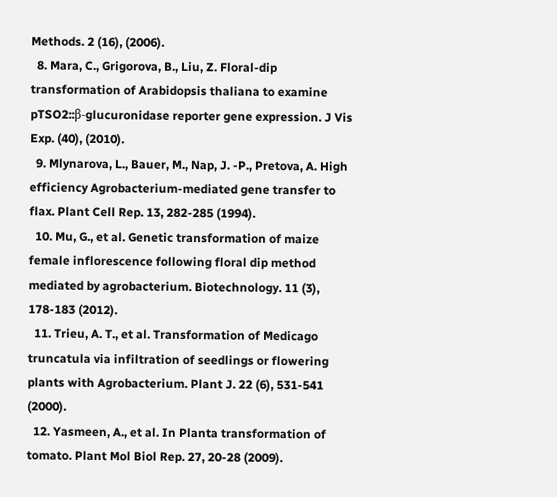Methods. 2 (16), (2006).
  8. Mara, C., Grigorova, B., Liu, Z. Floral-dip transformation of Arabidopsis thaliana to examine pTSO2::β-glucuronidase reporter gene expression. J Vis Exp. (40), (2010).
  9. Mlynarova, L., Bauer, M., Nap, J. -P., Pretova, A. High efficiency Agrobacterium-mediated gene transfer to flax. Plant Cell Rep. 13, 282-285 (1994).
  10. Mu, G., et al. Genetic transformation of maize female inflorescence following floral dip method mediated by agrobacterium. Biotechnology. 11 (3), 178-183 (2012).
  11. Trieu, A. T., et al. Transformation of Medicago truncatula via infiltration of seedlings or flowering plants with Agrobacterium. Plant J. 22 (6), 531-541 (2000).
  12. Yasmeen, A., et al. In Planta transformation of tomato. Plant Mol Biol Rep. 27, 20-28 (2009).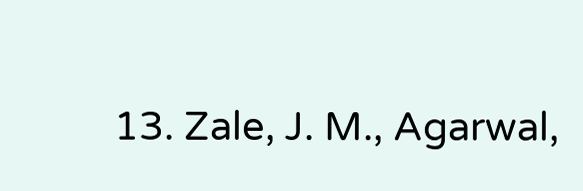13. Zale, J. M., Agarwal,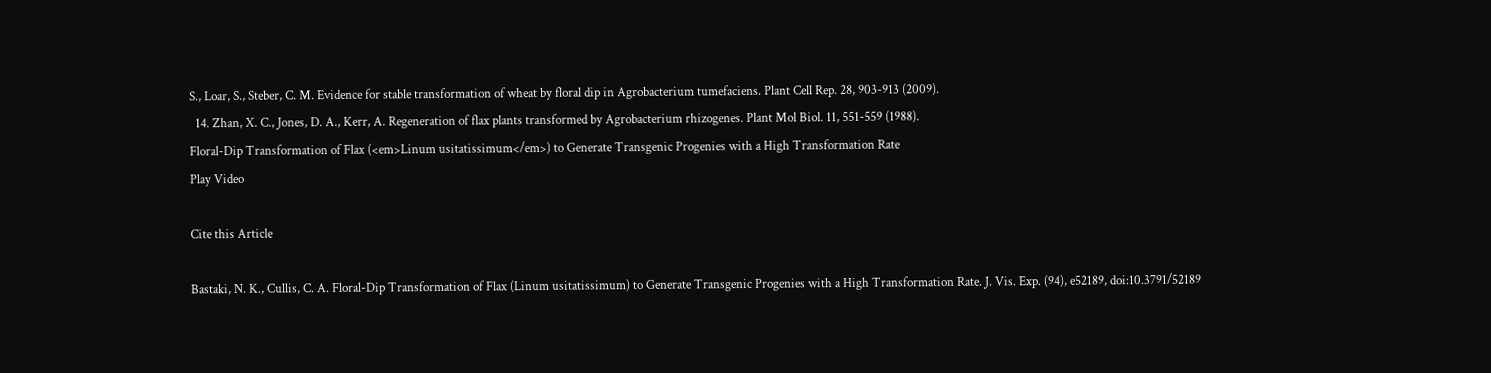S., Loar, S., Steber, C. M. Evidence for stable transformation of wheat by floral dip in Agrobacterium tumefaciens. Plant Cell Rep. 28, 903-913 (2009).
  14. Zhan, X. C., Jones, D. A., Kerr, A. Regeneration of flax plants transformed by Agrobacterium rhizogenes. Plant Mol Biol. 11, 551-559 (1988).
Floral-Dip Transformation of Flax (<em>Linum usitatissimum</em>) to Generate Transgenic Progenies with a High Transformation Rate
Play Video

Cite this Article

Bastaki, N. K., Cullis, C. A. Floral-Dip Transformation of Flax (Linum usitatissimum) to Generate Transgenic Progenies with a High Transformation Rate. J. Vis. Exp. (94), e52189, doi:10.3791/52189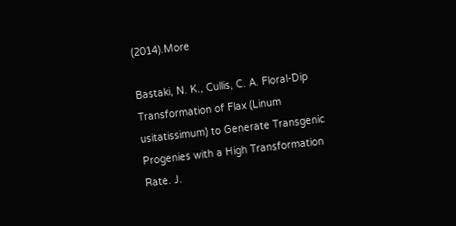(2014).More

Bastaki, N. K., Cullis, C. A. Floral-Dip Transformation of Flax (Linum usitatissimum) to Generate Transgenic Progenies with a High Transformation Rate. J.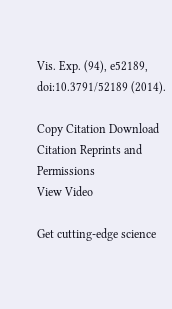Vis. Exp. (94), e52189, doi:10.3791/52189 (2014).

Copy Citation Download Citation Reprints and Permissions
View Video

Get cutting-edge science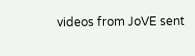videos from JoVE sent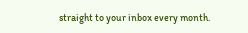straight to your inbox every month.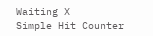Waiting X
Simple Hit Counter